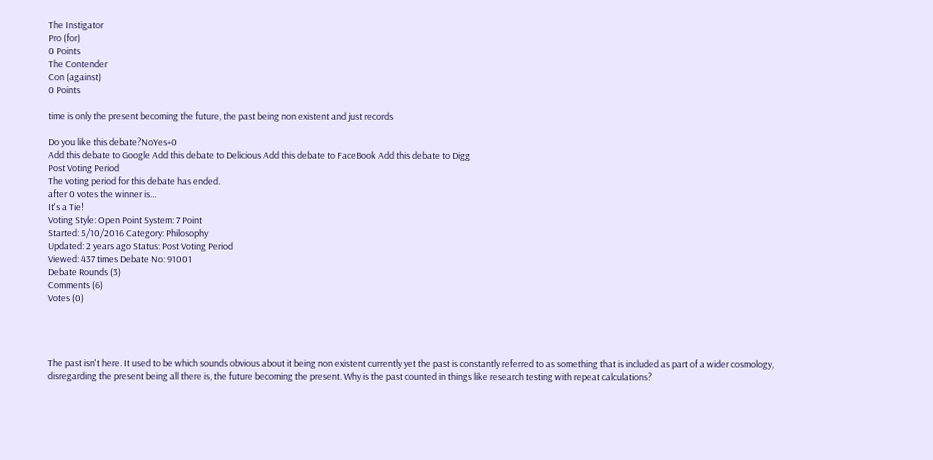The Instigator
Pro (for)
0 Points
The Contender
Con (against)
0 Points

time is only the present becoming the future, the past being non existent and just records

Do you like this debate?NoYes+0
Add this debate to Google Add this debate to Delicious Add this debate to FaceBook Add this debate to Digg
Post Voting Period
The voting period for this debate has ended.
after 0 votes the winner is...
It's a Tie!
Voting Style: Open Point System: 7 Point
Started: 5/10/2016 Category: Philosophy
Updated: 2 years ago Status: Post Voting Period
Viewed: 437 times Debate No: 91001
Debate Rounds (3)
Comments (6)
Votes (0)




The past isn't here. It used to be which sounds obvious about it being non existent currently yet the past is constantly referred to as something that is included as part of a wider cosmology, disregarding the present being all there is, the future becoming the present. Why is the past counted in things like research testing with repeat calculations?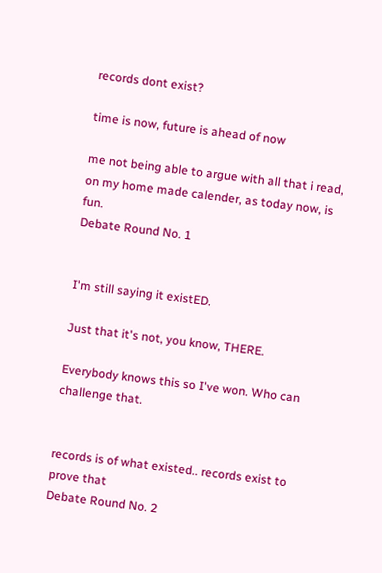records dont exist?

time is now, future is ahead of now

me not being able to argue with all that i read, on my home made calender, as today now, is fun.
Debate Round No. 1


I'm still saying it existED.

Just that it's not, you know, THERE.

Everybody knows this so I've won. Who can challenge that.


records is of what existed.. records exist to prove that
Debate Round No. 2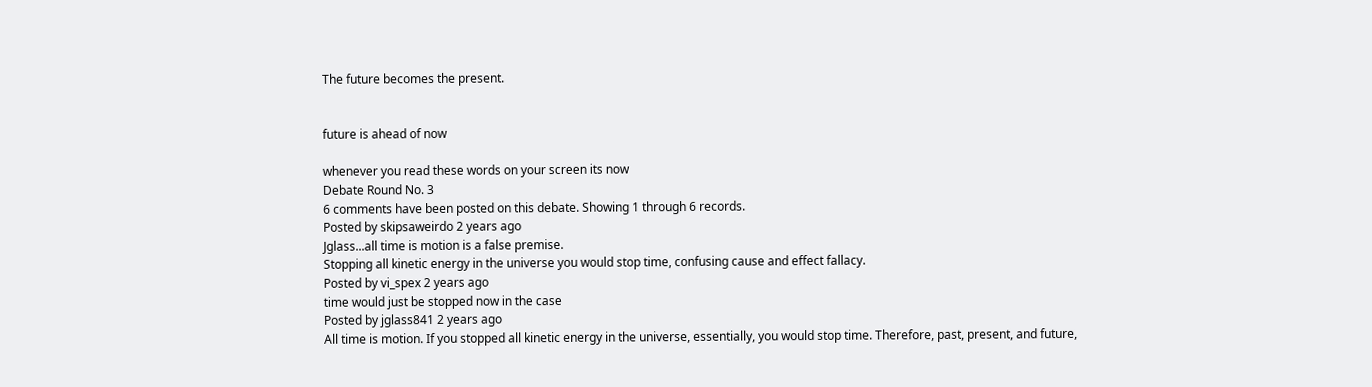The future becomes the present.


future is ahead of now

whenever you read these words on your screen its now
Debate Round No. 3
6 comments have been posted on this debate. Showing 1 through 6 records.
Posted by skipsaweirdo 2 years ago
Jglass...all time is motion is a false premise.
Stopping all kinetic energy in the universe you would stop time, confusing cause and effect fallacy.
Posted by vi_spex 2 years ago
time would just be stopped now in the case
Posted by jglass841 2 years ago
All time is motion. If you stopped all kinetic energy in the universe, essentially, you would stop time. Therefore, past, present, and future,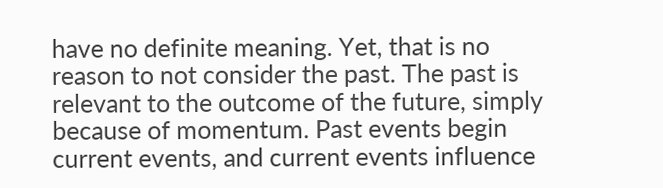have no definite meaning. Yet, that is no reason to not consider the past. The past is relevant to the outcome of the future, simply because of momentum. Past events begin current events, and current events influence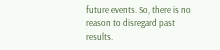future events. So, there is no reason to disregard past results.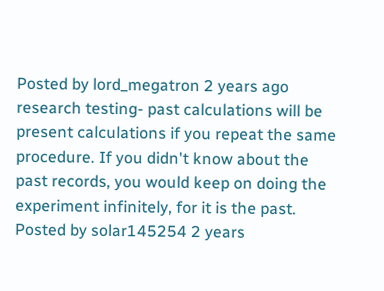Posted by lord_megatron 2 years ago
research testing- past calculations will be present calculations if you repeat the same procedure. If you didn't know about the past records, you would keep on doing the experiment infinitely, for it is the past.
Posted by solar145254 2 years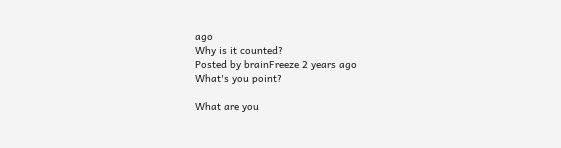ago
Why is it counted?
Posted by brainFreeze 2 years ago
What's you point?

What are you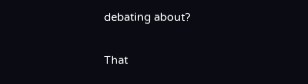debating about?

That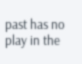past has no play in the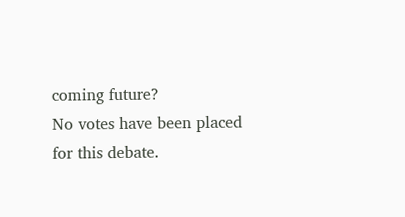coming future?
No votes have been placed for this debate.